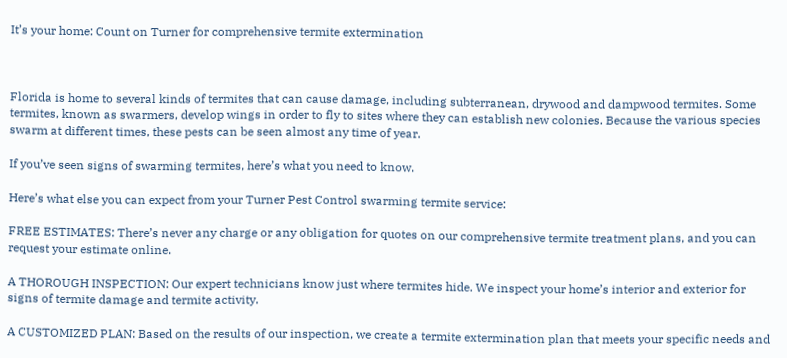It’s your home: Count on Turner for comprehensive termite extermination



Florida is home to several kinds of termites that can cause damage, including subterranean, drywood and dampwood termites. Some termites, known as swarmers, develop wings in order to fly to sites where they can establish new colonies. Because the various species swarm at different times, these pests can be seen almost any time of year.

If you’ve seen signs of swarming termites, here’s what you need to know.

Here’s what else you can expect from your Turner Pest Control swarming termite service:

FREE ESTIMATES: There’s never any charge or any obligation for quotes on our comprehensive termite treatment plans, and you can request your estimate online.

A THOROUGH INSPECTION: Our expert technicians know just where termites hide. We inspect your home’s interior and exterior for signs of termite damage and termite activity.

A CUSTOMIZED PLAN: Based on the results of our inspection, we create a termite extermination plan that meets your specific needs and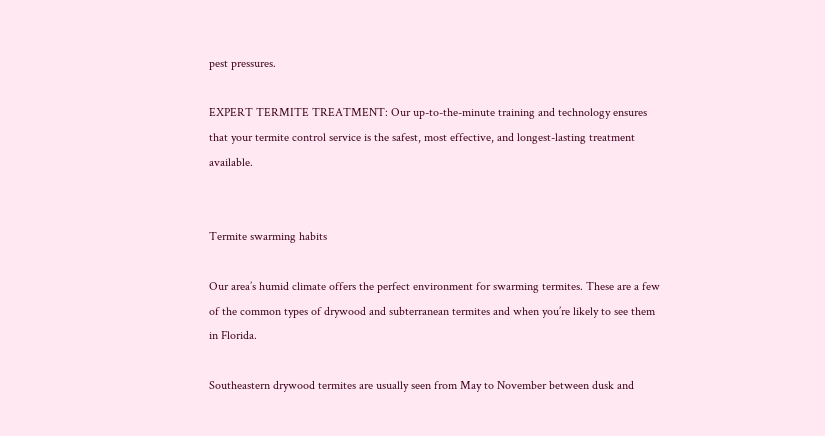pest pressures.

EXPERT TERMITE TREATMENT: Our up-to-the-minute training and technology ensures that your termite control service is the safest, most effective, and longest-lasting treatment available.


Termite swarming habits

Our area’s humid climate offers the perfect environment for swarming termites. These are a few of the common types of drywood and subterranean termites and when you’re likely to see them in Florida.

Southeastern drywood termites are usually seen from May to November between dusk and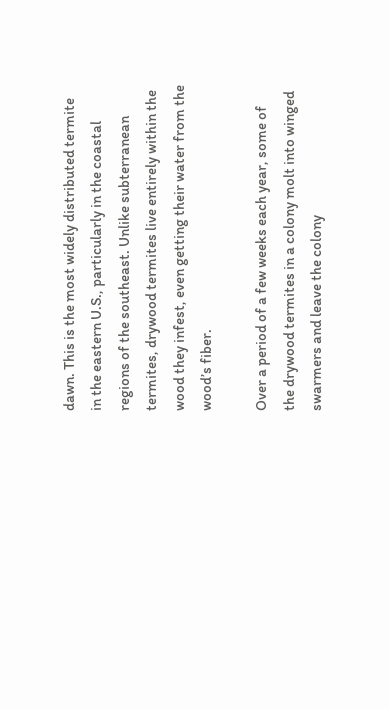dawn. This is the most widely distributed termite in the eastern U.S., particularly in the coastal regions of the southeast. Unlike subterranean termites, drywood termites live entirely within the wood they infest, even getting their water from the wood’s fiber.

Over a period of a few weeks each year, some of the drywood termites in a colony molt into winged swarmers and leave the colony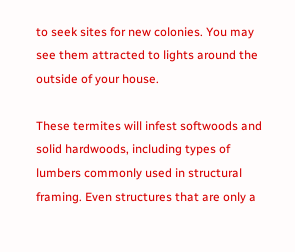to seek sites for new colonies. You may see them attracted to lights around the outside of your house.

These termites will infest softwoods and solid hardwoods, including types of lumbers commonly used in structural framing. Even structures that are only a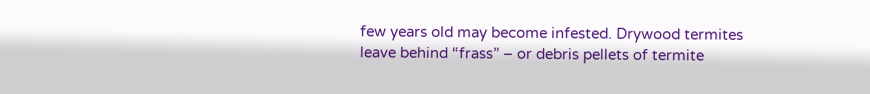few years old may become infested. Drywood termites leave behind “frass” – or debris pellets of termite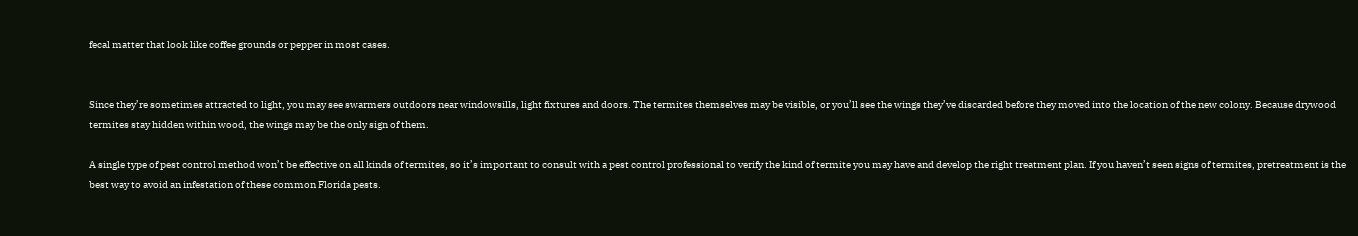fecal matter that look like coffee grounds or pepper in most cases.


Since they’re sometimes attracted to light, you may see swarmers outdoors near windowsills, light fixtures and doors. The termites themselves may be visible, or you’ll see the wings they’ve discarded before they moved into the location of the new colony. Because drywood termites stay hidden within wood, the wings may be the only sign of them.

A single type of pest control method won’t be effective on all kinds of termites, so it’s important to consult with a pest control professional to verify the kind of termite you may have and develop the right treatment plan. If you haven’t seen signs of termites, pretreatment is the best way to avoid an infestation of these common Florida pests.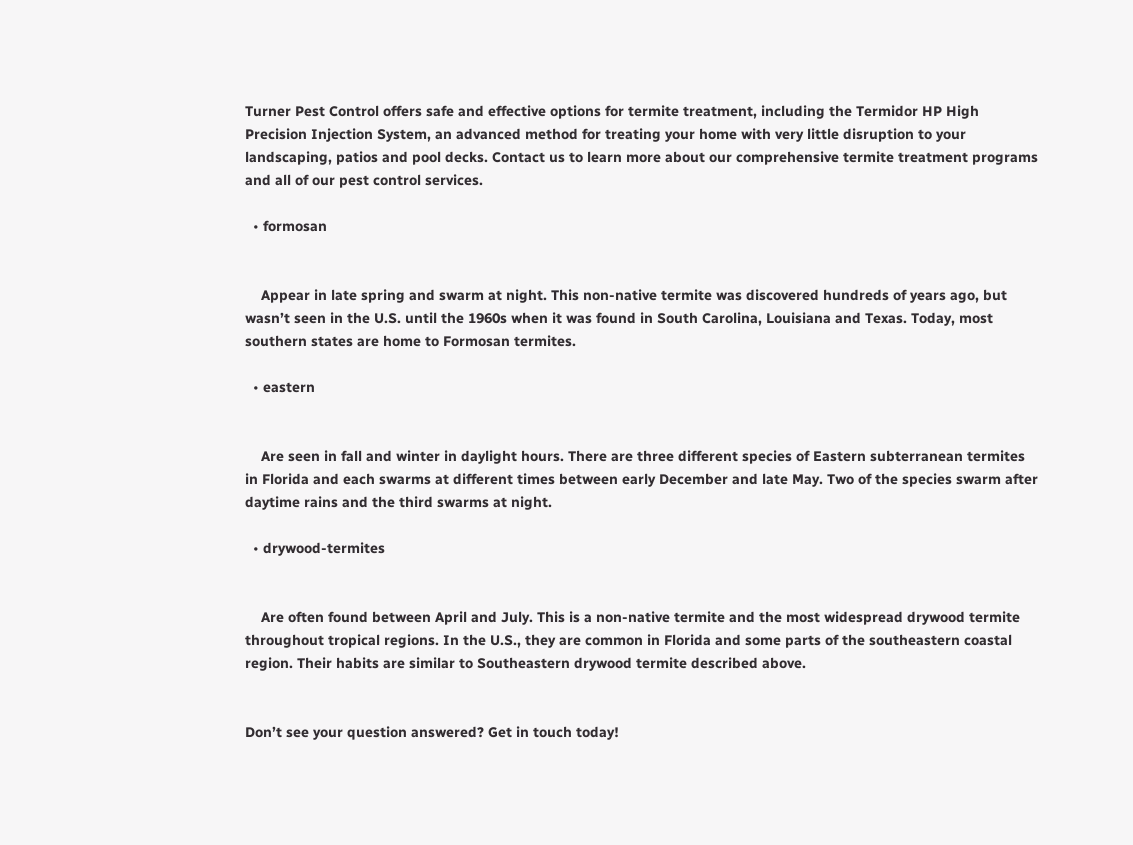Turner Pest Control offers safe and effective options for termite treatment, including the Termidor HP High Precision Injection System, an advanced method for treating your home with very little disruption to your landscaping, patios and pool decks. Contact us to learn more about our comprehensive termite treatment programs and all of our pest control services.

  • formosan


    Appear in late spring and swarm at night. This non-native termite was discovered hundreds of years ago, but wasn’t seen in the U.S. until the 1960s when it was found in South Carolina, Louisiana and Texas. Today, most southern states are home to Formosan termites.

  • eastern


    Are seen in fall and winter in daylight hours. There are three different species of Eastern subterranean termites in Florida and each swarms at different times between early December and late May. Two of the species swarm after daytime rains and the third swarms at night.

  • drywood-termites


    Are often found between April and July. This is a non-native termite and the most widespread drywood termite throughout tropical regions. In the U.S., they are common in Florida and some parts of the southeastern coastal region. Their habits are similar to Southeastern drywood termite described above.


Don’t see your question answered? Get in touch today!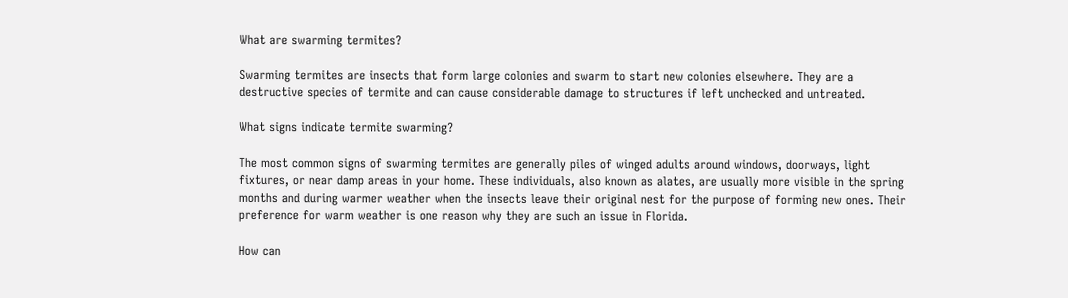What are swarming termites?

Swarming termites are insects that form large colonies and swarm to start new colonies elsewhere. They are a destructive species of termite and can cause considerable damage to structures if left unchecked and untreated.

What signs indicate termite swarming?

The most common signs of swarming termites are generally piles of winged adults around windows, doorways, light fixtures, or near damp areas in your home. These individuals, also known as alates, are usually more visible in the spring months and during warmer weather when the insects leave their original nest for the purpose of forming new ones. Their preference for warm weather is one reason why they are such an issue in Florida.

How can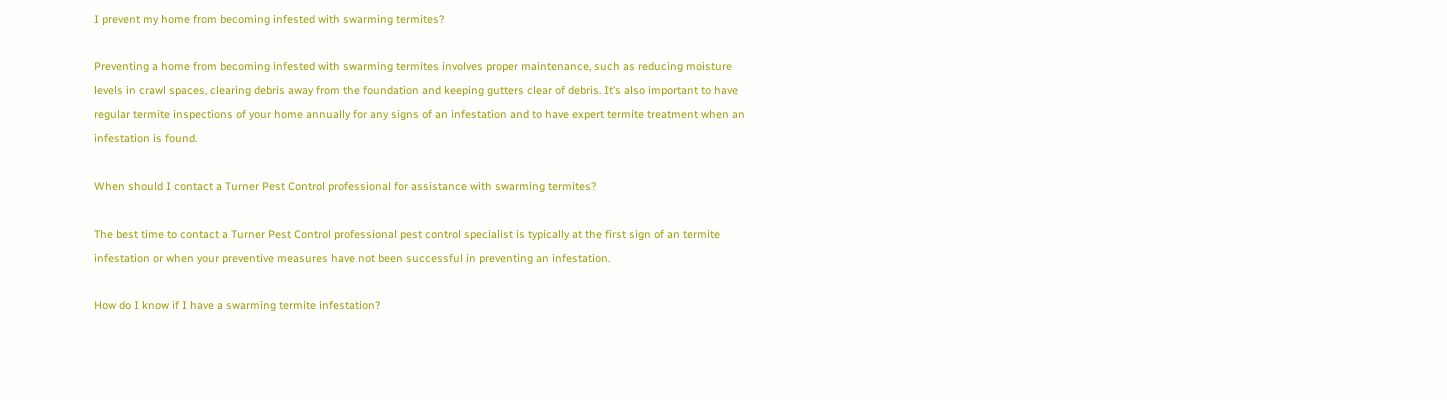I prevent my home from becoming infested with swarming termites?

Preventing a home from becoming infested with swarming termites involves proper maintenance, such as reducing moisture levels in crawl spaces, clearing debris away from the foundation and keeping gutters clear of debris. It’s also important to have regular termite inspections of your home annually for any signs of an infestation and to have expert termite treatment when an infestation is found.

When should I contact a Turner Pest Control professional for assistance with swarming termites?

The best time to contact a Turner Pest Control professional pest control specialist is typically at the first sign of an termite infestation or when your preventive measures have not been successful in preventing an infestation.

How do I know if I have a swarming termite infestation?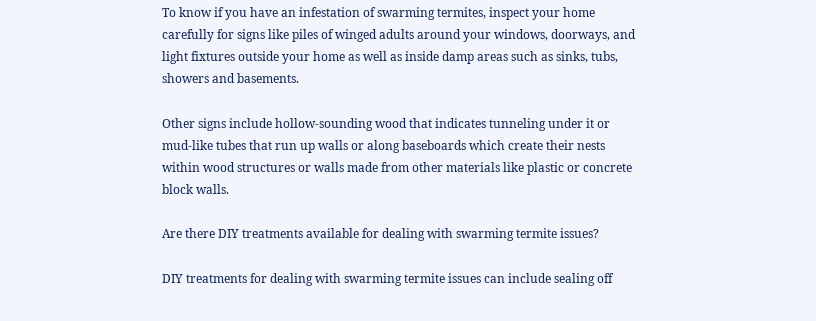To know if you have an infestation of swarming termites, inspect your home carefully for signs like piles of winged adults around your windows, doorways, and light fixtures outside your home as well as inside damp areas such as sinks, tubs, showers and basements.

Other signs include hollow-sounding wood that indicates tunneling under it or mud-like tubes that run up walls or along baseboards which create their nests within wood structures or walls made from other materials like plastic or concrete block walls.

Are there DIY treatments available for dealing with swarming termite issues?

DIY treatments for dealing with swarming termite issues can include sealing off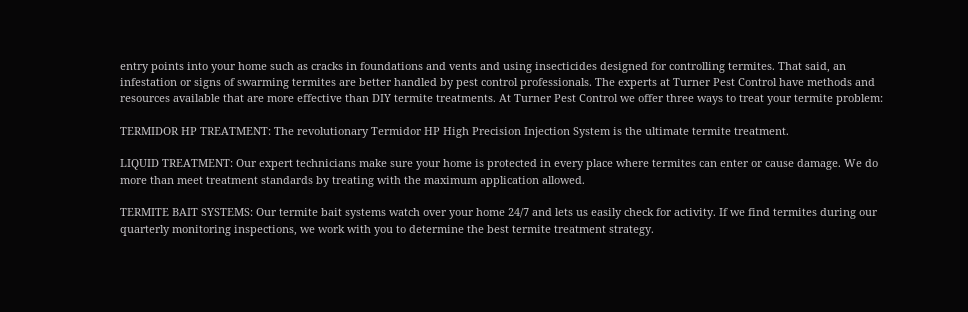entry points into your home such as cracks in foundations and vents and using insecticides designed for controlling termites. That said, an infestation or signs of swarming termites are better handled by pest control professionals. The experts at Turner Pest Control have methods and resources available that are more effective than DIY termite treatments. At Turner Pest Control we offer three ways to treat your termite problem:

TERMIDOR HP TREATMENT: The revolutionary Termidor HP High Precision Injection System is the ultimate termite treatment.

LIQUID TREATMENT: Our expert technicians make sure your home is protected in every place where termites can enter or cause damage. We do more than meet treatment standards by treating with the maximum application allowed.

TERMITE BAIT SYSTEMS: Our termite bait systems watch over your home 24/7 and lets us easily check for activity. If we find termites during our quarterly monitoring inspections, we work with you to determine the best termite treatment strategy.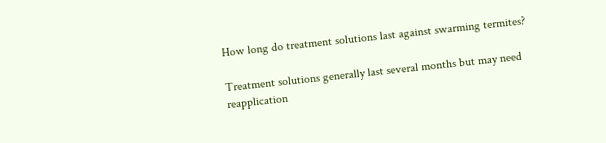How long do treatment solutions last against swarming termites?

Treatment solutions generally last several months but may need reapplication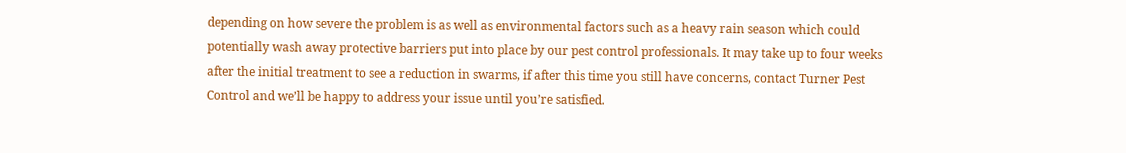depending on how severe the problem is as well as environmental factors such as a heavy rain season which could potentially wash away protective barriers put into place by our pest control professionals. It may take up to four weeks after the initial treatment to see a reduction in swarms, if after this time you still have concerns, contact Turner Pest Control and we’ll be happy to address your issue until you’re satisfied.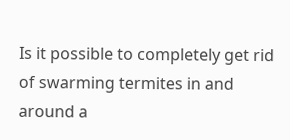Is it possible to completely get rid of swarming termites in and around a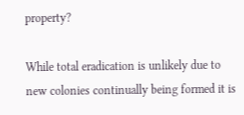property?

While total eradication is unlikely due to new colonies continually being formed it is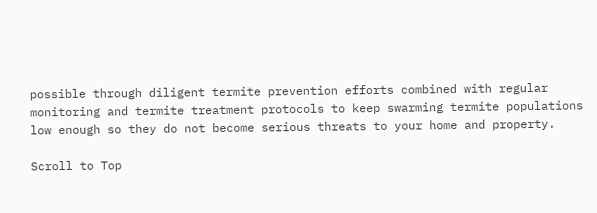possible through diligent termite prevention efforts combined with regular monitoring and termite treatment protocols to keep swarming termite populations low enough so they do not become serious threats to your home and property.

Scroll to Top